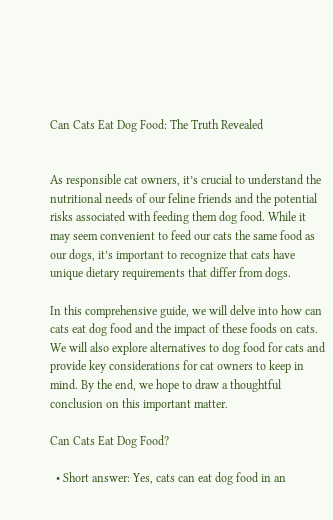Can Cats Eat Dog Food: The Truth Revealed


As responsible cat owners, it’s crucial to understand the nutritional needs of our feline friends and the potential risks associated with feeding them dog food. While it may seem convenient to feed our cats the same food as our dogs, it’s important to recognize that cats have unique dietary requirements that differ from dogs.

In this comprehensive guide, we will delve into how can cats eat dog food and the impact of these foods on cats. We will also explore alternatives to dog food for cats and provide key considerations for cat owners to keep in mind. By the end, we hope to draw a thoughtful conclusion on this important matter.

Can Cats Eat Dog Food?

  • Short answer: Yes, cats can eat dog food in an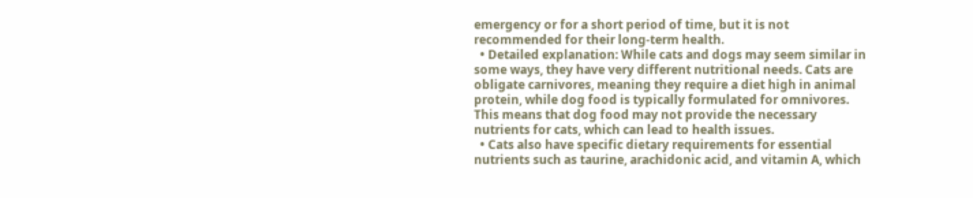emergency or for a short period of time, but it is not recommended for their long-term health.
  • Detailed explanation: While cats and dogs may seem similar in some ways, they have very different nutritional needs. Cats are obligate carnivores, meaning they require a diet high in animal protein, while dog food is typically formulated for omnivores. This means that dog food may not provide the necessary nutrients for cats, which can lead to health issues.
  • Cats also have specific dietary requirements for essential nutrients such as taurine, arachidonic acid, and vitamin A, which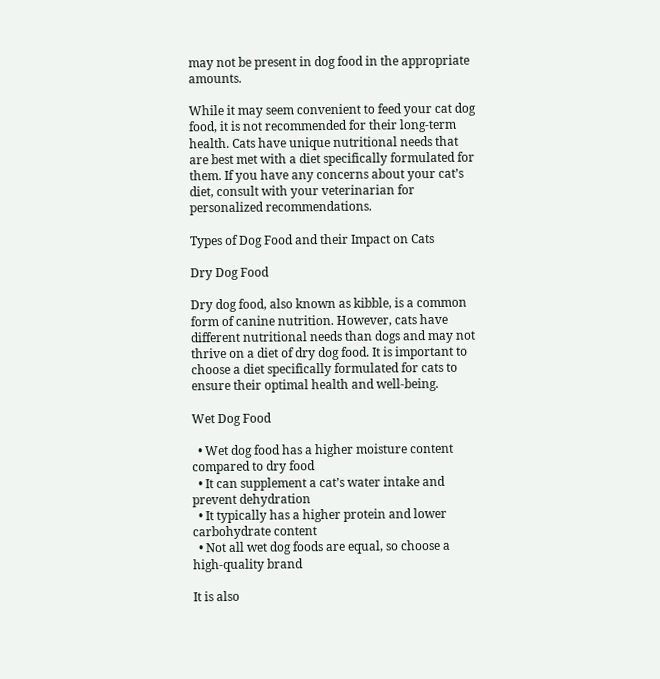may not be present in dog food in the appropriate amounts.

While it may seem convenient to feed your cat dog food, it is not recommended for their long-term health. Cats have unique nutritional needs that are best met with a diet specifically formulated for them. If you have any concerns about your cat’s diet, consult with your veterinarian for personalized recommendations.

Types of Dog Food and their Impact on Cats

Dry Dog Food

Dry dog food, also known as kibble, is a common form of canine nutrition. However, cats have different nutritional needs than dogs and may not thrive on a diet of dry dog food. It is important to choose a diet specifically formulated for cats to ensure their optimal health and well-being.

Wet Dog Food

  • Wet dog food has a higher moisture content compared to dry food
  • It can supplement a cat’s water intake and prevent dehydration
  • It typically has a higher protein and lower carbohydrate content
  • Not all wet dog foods are equal, so choose a high-quality brand

It is also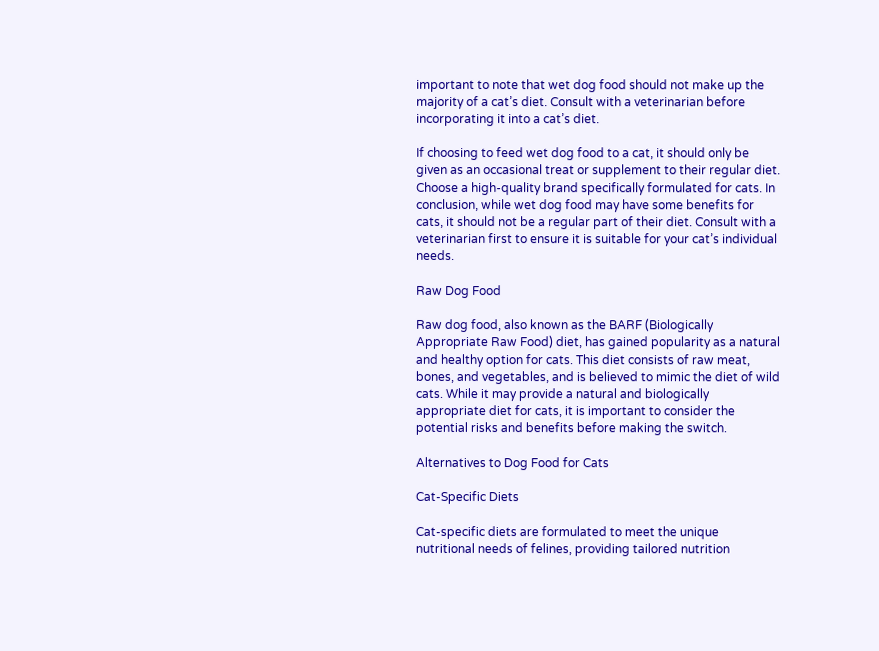important to note that wet dog food should not make up the majority of a cat’s diet. Consult with a veterinarian before incorporating it into a cat’s diet.

If choosing to feed wet dog food to a cat, it should only be given as an occasional treat or supplement to their regular diet. Choose a high-quality brand specifically formulated for cats. In conclusion, while wet dog food may have some benefits for cats, it should not be a regular part of their diet. Consult with a veterinarian first to ensure it is suitable for your cat’s individual needs.

Raw Dog Food

Raw dog food, also known as the BARF (Biologically Appropriate Raw Food) diet, has gained popularity as a natural and healthy option for cats. This diet consists of raw meat, bones, and vegetables, and is believed to mimic the diet of wild cats. While it may provide a natural and biologically appropriate diet for cats, it is important to consider the potential risks and benefits before making the switch.

Alternatives to Dog Food for Cats

Cat-Specific Diets

Cat-specific diets are formulated to meet the unique nutritional needs of felines, providing tailored nutrition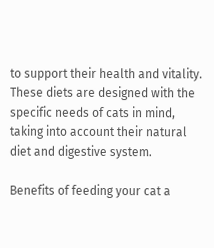to support their health and vitality. These diets are designed with the specific needs of cats in mind, taking into account their natural diet and digestive system.

Benefits of feeding your cat a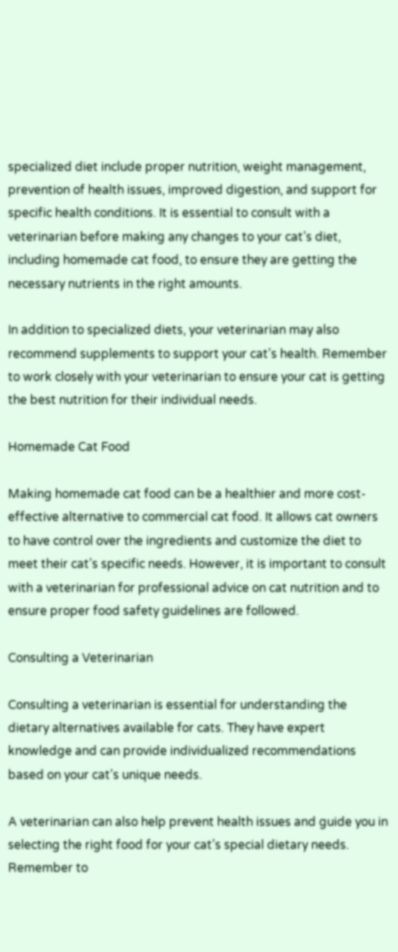specialized diet include proper nutrition, weight management, prevention of health issues, improved digestion, and support for specific health conditions. It is essential to consult with a veterinarian before making any changes to your cat’s diet, including homemade cat food, to ensure they are getting the necessary nutrients in the right amounts.

In addition to specialized diets, your veterinarian may also recommend supplements to support your cat’s health. Remember to work closely with your veterinarian to ensure your cat is getting the best nutrition for their individual needs.

Homemade Cat Food

Making homemade cat food can be a healthier and more cost-effective alternative to commercial cat food. It allows cat owners to have control over the ingredients and customize the diet to meet their cat’s specific needs. However, it is important to consult with a veterinarian for professional advice on cat nutrition and to ensure proper food safety guidelines are followed.

Consulting a Veterinarian

Consulting a veterinarian is essential for understanding the dietary alternatives available for cats. They have expert knowledge and can provide individualized recommendations based on your cat’s unique needs.

A veterinarian can also help prevent health issues and guide you in selecting the right food for your cat’s special dietary needs. Remember to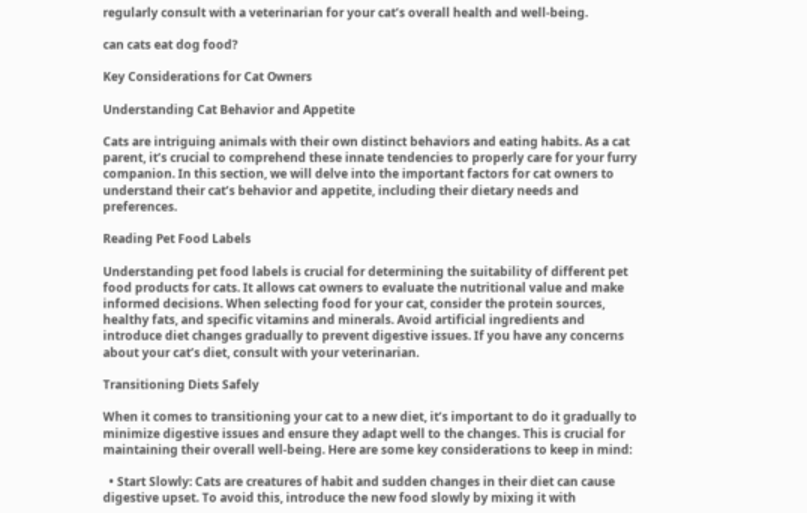regularly consult with a veterinarian for your cat’s overall health and well-being.

can cats eat dog food?

Key Considerations for Cat Owners

Understanding Cat Behavior and Appetite

Cats are intriguing animals with their own distinct behaviors and eating habits. As a cat parent, it’s crucial to comprehend these innate tendencies to properly care for your furry companion. In this section, we will delve into the important factors for cat owners to understand their cat’s behavior and appetite, including their dietary needs and preferences.

Reading Pet Food Labels

Understanding pet food labels is crucial for determining the suitability of different pet food products for cats. It allows cat owners to evaluate the nutritional value and make informed decisions. When selecting food for your cat, consider the protein sources, healthy fats, and specific vitamins and minerals. Avoid artificial ingredients and introduce diet changes gradually to prevent digestive issues. If you have any concerns about your cat’s diet, consult with your veterinarian.

Transitioning Diets Safely

When it comes to transitioning your cat to a new diet, it’s important to do it gradually to minimize digestive issues and ensure they adapt well to the changes. This is crucial for maintaining their overall well-being. Here are some key considerations to keep in mind:

  • Start Slowly: Cats are creatures of habit and sudden changes in their diet can cause digestive upset. To avoid this, introduce the new food slowly by mixing it with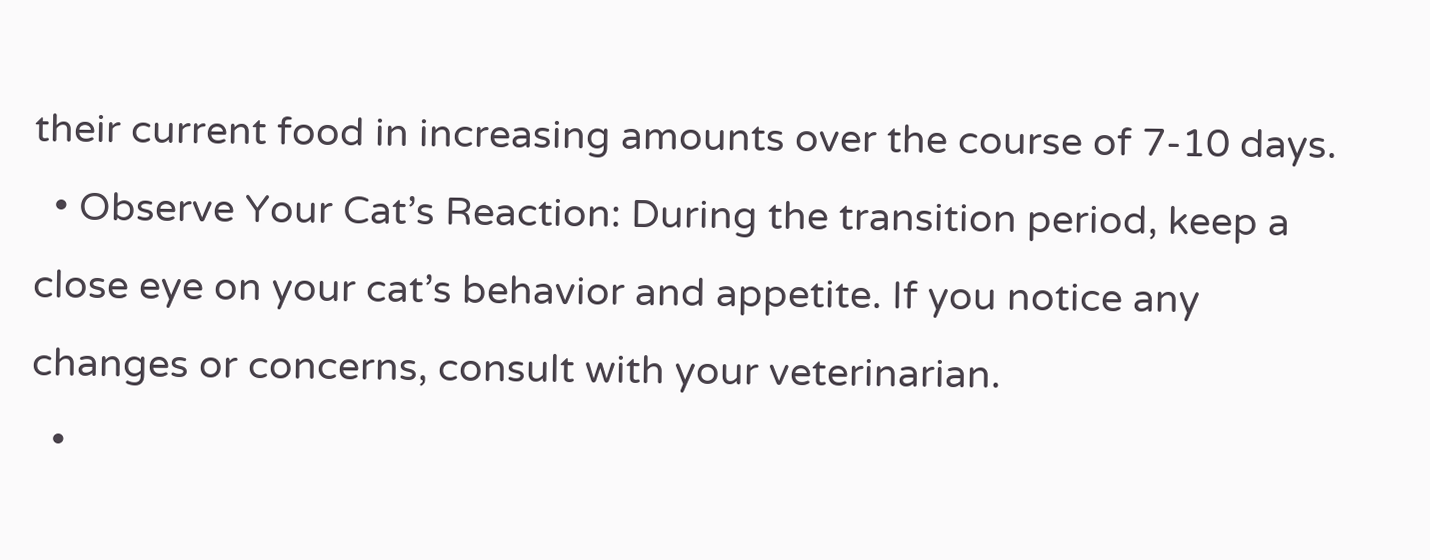their current food in increasing amounts over the course of 7-10 days.
  • Observe Your Cat’s Reaction: During the transition period, keep a close eye on your cat’s behavior and appetite. If you notice any changes or concerns, consult with your veterinarian.
  •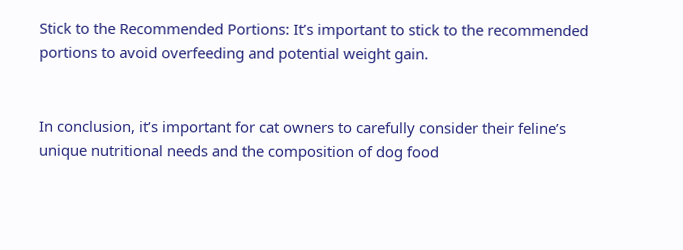Stick to the Recommended Portions: It’s important to stick to the recommended portions to avoid overfeeding and potential weight gain.


In conclusion, it’s important for cat owners to carefully consider their feline’s unique nutritional needs and the composition of dog food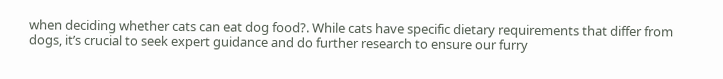when deciding whether cats can eat dog food?. While cats have specific dietary requirements that differ from dogs, it’s crucial to seek expert guidance and do further research to ensure our furry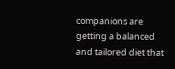companions are getting a balanced and tailored diet that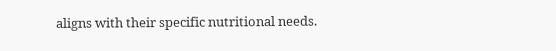aligns with their specific nutritional needs.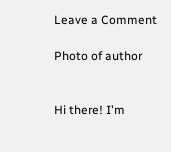Leave a Comment

Photo of author


Hi there! I'm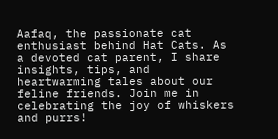Aafaq, the passionate cat enthusiast behind Hat Cats. As a devoted cat parent, I share insights, tips, and heartwarming tales about our feline friends. Join me in celebrating the joy of whiskers and purrs!